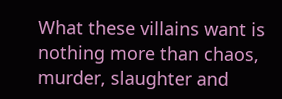What these villains want is nothing more than chaos, murder, slaughter and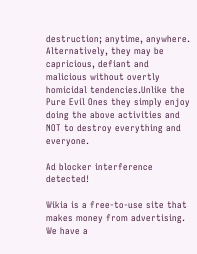destruction; anytime, anywhere. Alternatively, they may be capricious, defiant and malicious without overtly homicidal tendencies.Unlike the Pure Evil Ones they simply enjoy doing the above activities and NOT to destroy everything and everyone.

Ad blocker interference detected!

Wikia is a free-to-use site that makes money from advertising. We have a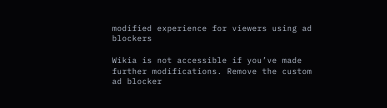modified experience for viewers using ad blockers

Wikia is not accessible if you’ve made further modifications. Remove the custom ad blocker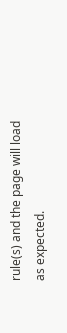rule(s) and the page will load as expected.